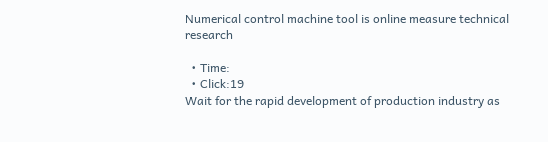Numerical control machine tool is online measure technical research

  • Time:
  • Click:19
Wait for the rapid development of production industry as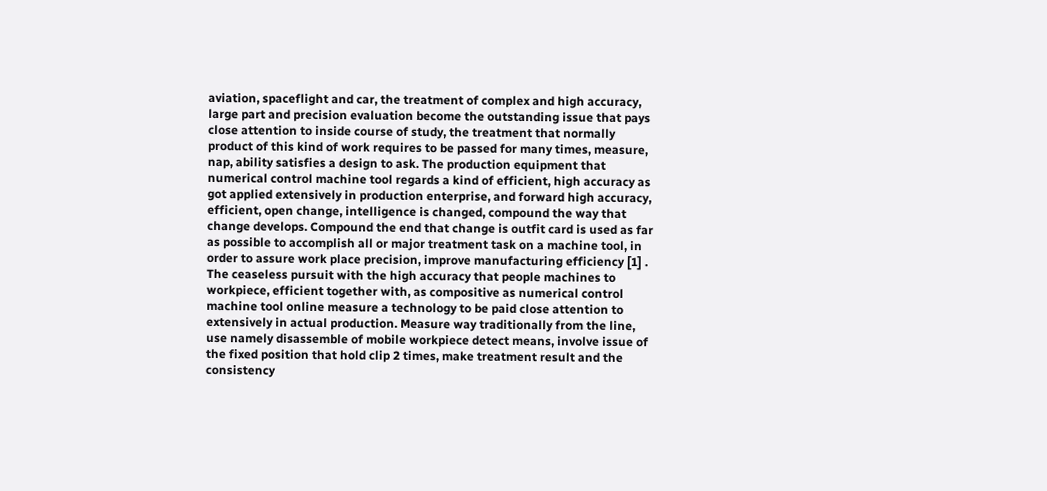aviation, spaceflight and car, the treatment of complex and high accuracy, large part and precision evaluation become the outstanding issue that pays close attention to inside course of study, the treatment that normally product of this kind of work requires to be passed for many times, measure, nap, ability satisfies a design to ask. The production equipment that numerical control machine tool regards a kind of efficient, high accuracy as got applied extensively in production enterprise, and forward high accuracy, efficient, open change, intelligence is changed, compound the way that change develops. Compound the end that change is outfit card is used as far as possible to accomplish all or major treatment task on a machine tool, in order to assure work place precision, improve manufacturing efficiency [1] . The ceaseless pursuit with the high accuracy that people machines to workpiece, efficient together with, as compositive as numerical control machine tool online measure a technology to be paid close attention to extensively in actual production. Measure way traditionally from the line, use namely disassemble of mobile workpiece detect means, involve issue of the fixed position that hold clip 2 times, make treatment result and the consistency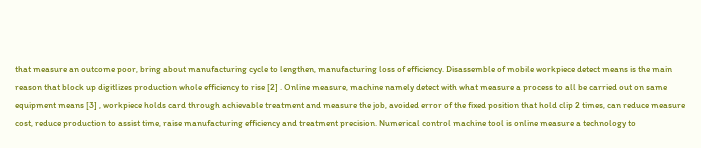that measure an outcome poor, bring about manufacturing cycle to lengthen, manufacturing loss of efficiency. Disassemble of mobile workpiece detect means is the main reason that block up digitlizes production whole efficiency to rise [2] . Online measure, machine namely detect with what measure a process to all be carried out on same equipment means [3] , workpiece holds card through achievable treatment and measure the job, avoided error of the fixed position that hold clip 2 times, can reduce measure cost, reduce production to assist time, raise manufacturing efficiency and treatment precision. Numerical control machine tool is online measure a technology to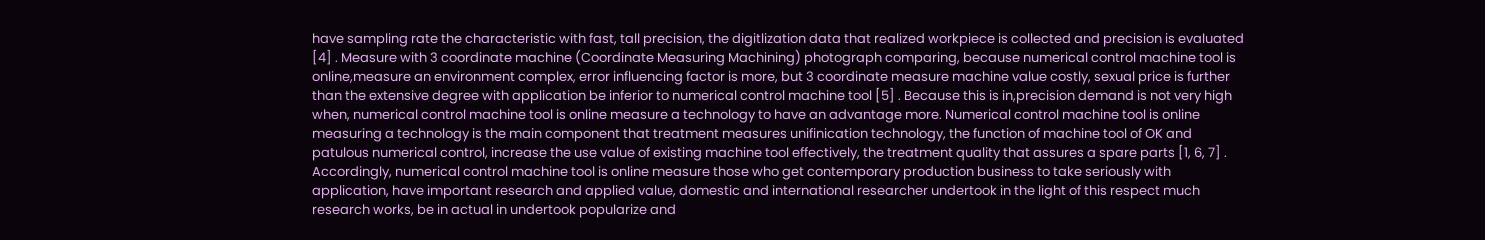have sampling rate the characteristic with fast, tall precision, the digitlization data that realized workpiece is collected and precision is evaluated [4] . Measure with 3 coordinate machine (Coordinate Measuring Machining) photograph comparing, because numerical control machine tool is online,measure an environment complex, error influencing factor is more, but 3 coordinate measure machine value costly, sexual price is further than the extensive degree with application be inferior to numerical control machine tool [5] . Because this is in,precision demand is not very high when, numerical control machine tool is online measure a technology to have an advantage more. Numerical control machine tool is online measuring a technology is the main component that treatment measures unifinication technology, the function of machine tool of OK and patulous numerical control, increase the use value of existing machine tool effectively, the treatment quality that assures a spare parts [1, 6, 7] . Accordingly, numerical control machine tool is online measure those who get contemporary production business to take seriously with application, have important research and applied value, domestic and international researcher undertook in the light of this respect much research works, be in actual in undertook popularize and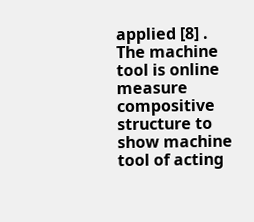applied [8] . The machine tool is online measure compositive structure to show machine tool of acting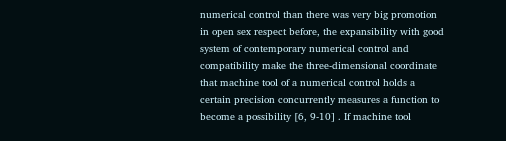numerical control than there was very big promotion in open sex respect before, the expansibility with good system of contemporary numerical control and compatibility make the three-dimensional coordinate that machine tool of a numerical control holds a certain precision concurrently measures a function to become a possibility [6, 9-10] . If machine tool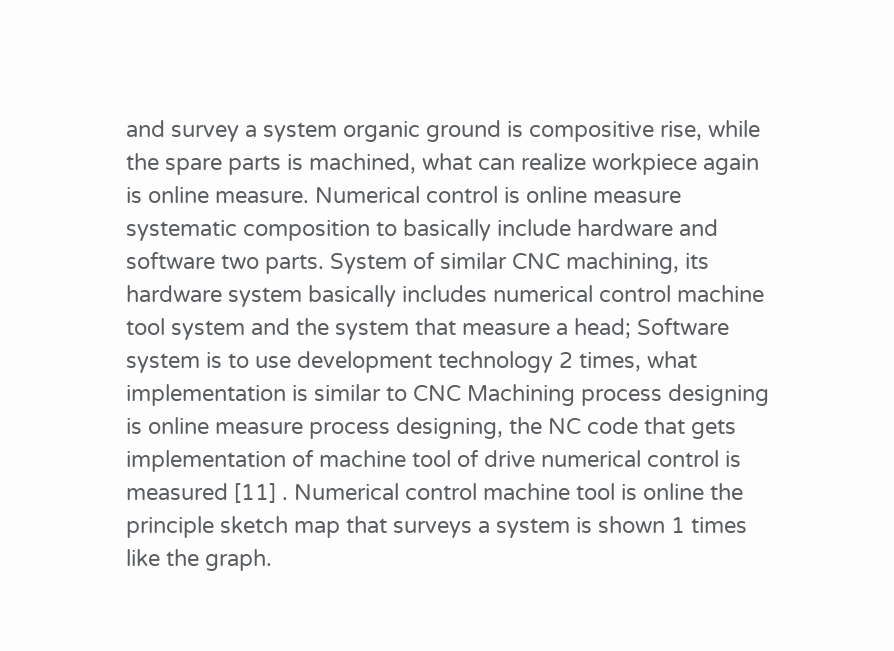and survey a system organic ground is compositive rise, while the spare parts is machined, what can realize workpiece again is online measure. Numerical control is online measure systematic composition to basically include hardware and software two parts. System of similar CNC machining, its hardware system basically includes numerical control machine tool system and the system that measure a head; Software system is to use development technology 2 times, what implementation is similar to CNC Machining process designing is online measure process designing, the NC code that gets implementation of machine tool of drive numerical control is measured [11] . Numerical control machine tool is online the principle sketch map that surveys a system is shown 1 times like the graph.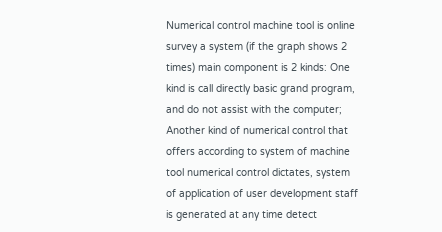Numerical control machine tool is online survey a system (if the graph shows 2 times) main component is 2 kinds: One kind is call directly basic grand program, and do not assist with the computer; Another kind of numerical control that offers according to system of machine tool numerical control dictates, system of application of user development staff is generated at any time detect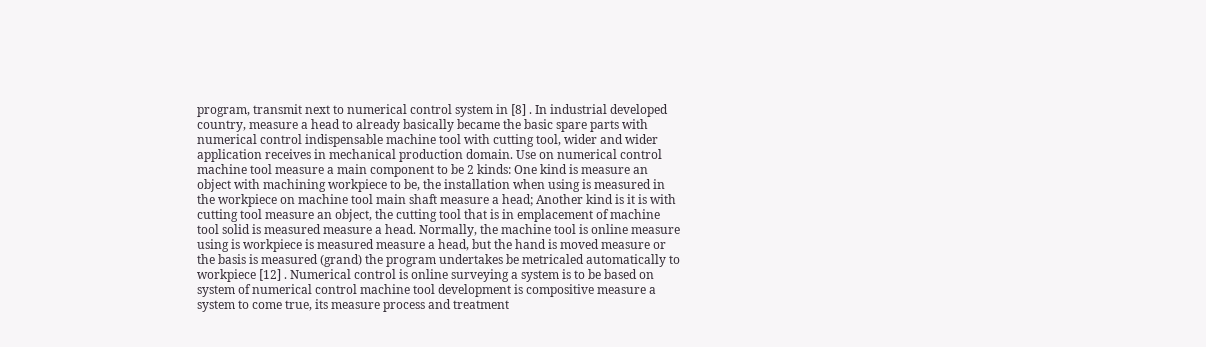program, transmit next to numerical control system in [8] . In industrial developed country, measure a head to already basically became the basic spare parts with numerical control indispensable machine tool with cutting tool, wider and wider application receives in mechanical production domain. Use on numerical control machine tool measure a main component to be 2 kinds: One kind is measure an object with machining workpiece to be, the installation when using is measured in the workpiece on machine tool main shaft measure a head; Another kind is it is with cutting tool measure an object, the cutting tool that is in emplacement of machine tool solid is measured measure a head. Normally, the machine tool is online measure using is workpiece is measured measure a head, but the hand is moved measure or the basis is measured (grand) the program undertakes be metricaled automatically to workpiece [12] . Numerical control is online surveying a system is to be based on system of numerical control machine tool development is compositive measure a system to come true, its measure process and treatment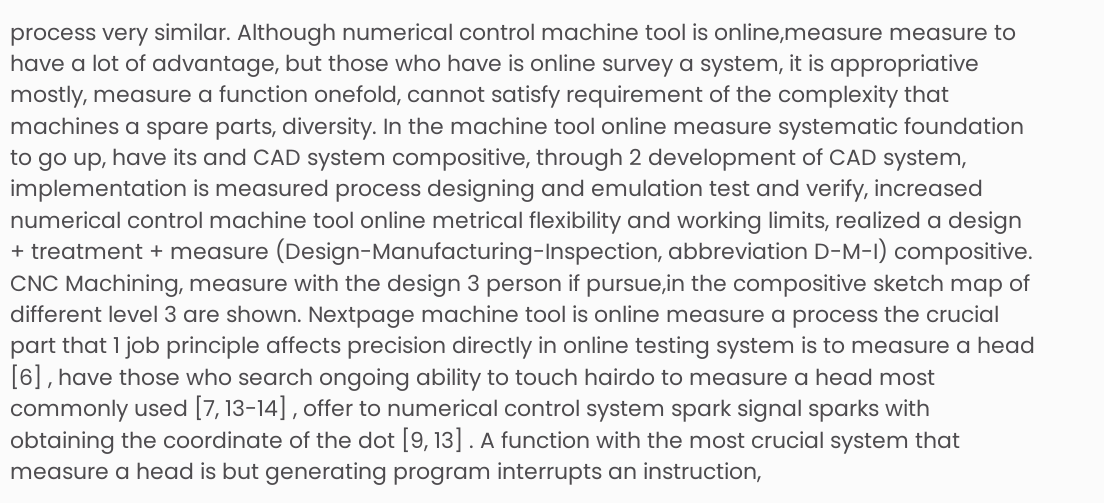process very similar. Although numerical control machine tool is online,measure measure to have a lot of advantage, but those who have is online survey a system, it is appropriative mostly, measure a function onefold, cannot satisfy requirement of the complexity that machines a spare parts, diversity. In the machine tool online measure systematic foundation to go up, have its and CAD system compositive, through 2 development of CAD system, implementation is measured process designing and emulation test and verify, increased numerical control machine tool online metrical flexibility and working limits, realized a design + treatment + measure (Design-Manufacturing-Inspection, abbreviation D-M-I) compositive. CNC Machining, measure with the design 3 person if pursue,in the compositive sketch map of different level 3 are shown. Nextpage machine tool is online measure a process the crucial part that 1 job principle affects precision directly in online testing system is to measure a head [6] , have those who search ongoing ability to touch hairdo to measure a head most commonly used [7, 13-14] , offer to numerical control system spark signal sparks with obtaining the coordinate of the dot [9, 13] . A function with the most crucial system that measure a head is but generating program interrupts an instruction,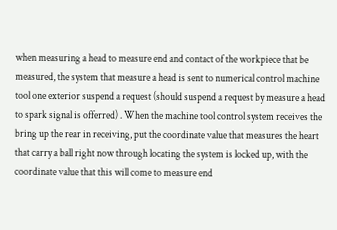when measuring a head to measure end and contact of the workpiece that be measured, the system that measure a head is sent to numerical control machine tool one exterior suspend a request (should suspend a request by measure a head to spark signal is offerred) . When the machine tool control system receives the bring up the rear in receiving, put the coordinate value that measures the heart that carry a ball right now through locating the system is locked up, with the coordinate value that this will come to measure end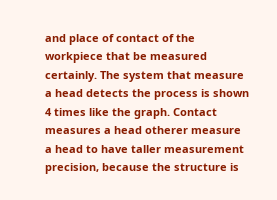and place of contact of the workpiece that be measured certainly. The system that measure a head detects the process is shown 4 times like the graph. Contact measures a head otherer measure a head to have taller measurement precision, because the structure is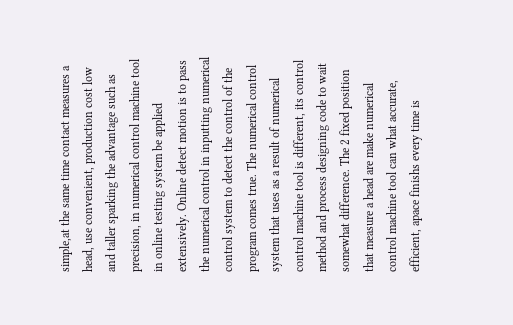simple,at the same time contact measures a head, use convenient, production cost low and taller sparking the advantage such as precision, in numerical control machine tool in online testing system be applied extensively. Online detect motion is to pass the numerical control in inputting numerical control system to detect the control of the program comes true. The numerical control system that uses as a result of numerical control machine tool is different, its control method and process designing code to wait somewhat difference. The 2 fixed position that measure a head are make numerical control machine tool can what accurate, efficient, apace finishs every time is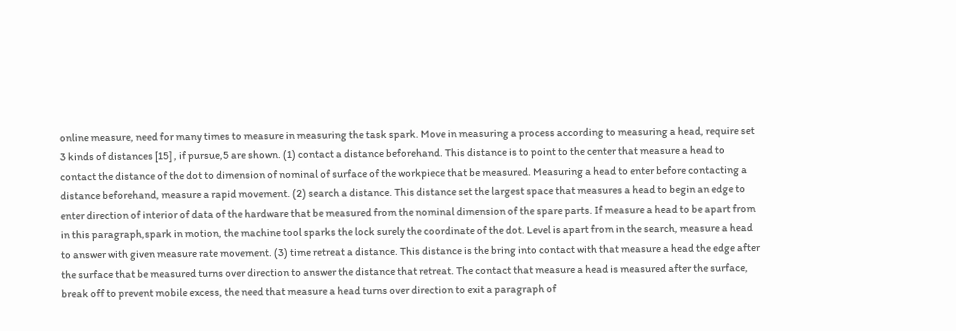online measure, need for many times to measure in measuring the task spark. Move in measuring a process according to measuring a head, require set 3 kinds of distances [15] , if pursue,5 are shown. (1) contact a distance beforehand. This distance is to point to the center that measure a head to contact the distance of the dot to dimension of nominal of surface of the workpiece that be measured. Measuring a head to enter before contacting a distance beforehand, measure a rapid movement. (2) search a distance. This distance set the largest space that measures a head to begin an edge to enter direction of interior of data of the hardware that be measured from the nominal dimension of the spare parts. If measure a head to be apart from in this paragraph,spark in motion, the machine tool sparks the lock surely the coordinate of the dot. Level is apart from in the search, measure a head to answer with given measure rate movement. (3) time retreat a distance. This distance is the bring into contact with that measure a head the edge after the surface that be measured turns over direction to answer the distance that retreat. The contact that measure a head is measured after the surface, break off to prevent mobile excess, the need that measure a head turns over direction to exit a paragraph of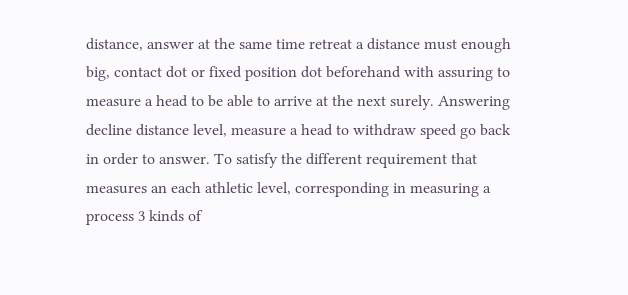distance, answer at the same time retreat a distance must enough big, contact dot or fixed position dot beforehand with assuring to measure a head to be able to arrive at the next surely. Answering decline distance level, measure a head to withdraw speed go back in order to answer. To satisfy the different requirement that measures an each athletic level, corresponding in measuring a process 3 kinds of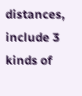distances, include 3 kinds of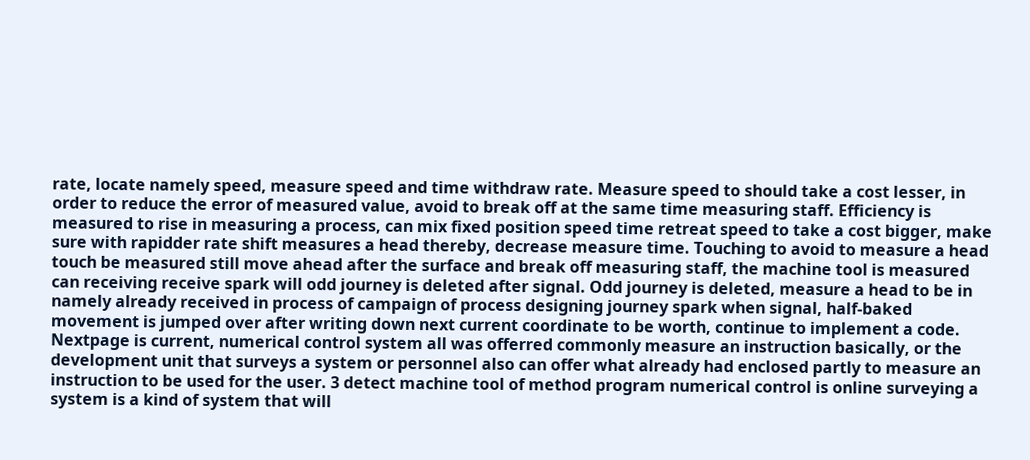rate, locate namely speed, measure speed and time withdraw rate. Measure speed to should take a cost lesser, in order to reduce the error of measured value, avoid to break off at the same time measuring staff. Efficiency is measured to rise in measuring a process, can mix fixed position speed time retreat speed to take a cost bigger, make sure with rapidder rate shift measures a head thereby, decrease measure time. Touching to avoid to measure a head touch be measured still move ahead after the surface and break off measuring staff, the machine tool is measured can receiving receive spark will odd journey is deleted after signal. Odd journey is deleted, measure a head to be in namely already received in process of campaign of process designing journey spark when signal, half-baked movement is jumped over after writing down next current coordinate to be worth, continue to implement a code. Nextpage is current, numerical control system all was offerred commonly measure an instruction basically, or the development unit that surveys a system or personnel also can offer what already had enclosed partly to measure an instruction to be used for the user. 3 detect machine tool of method program numerical control is online surveying a system is a kind of system that will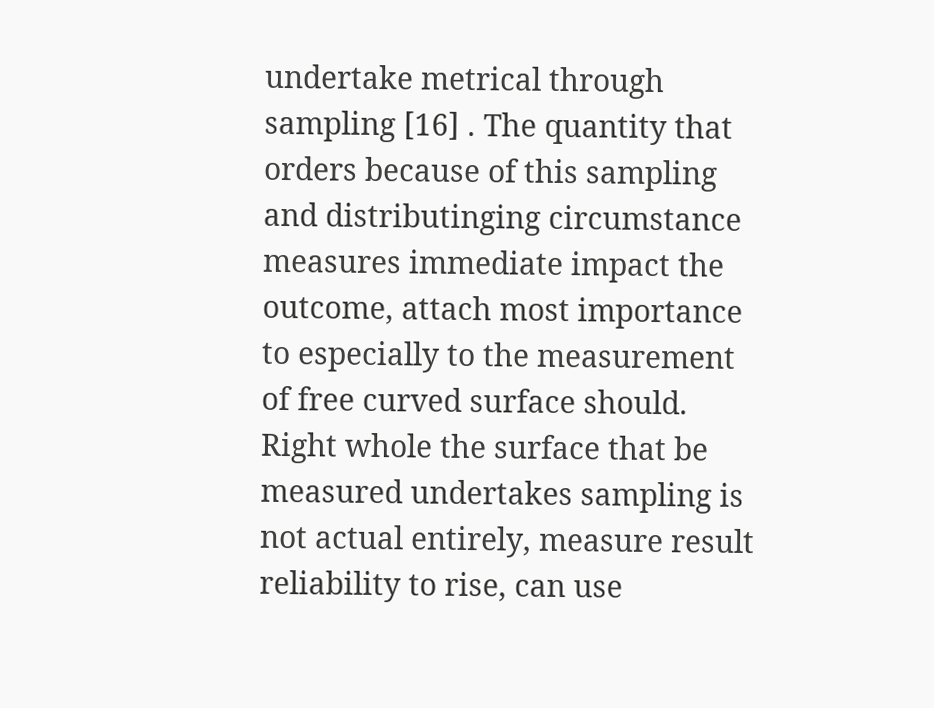undertake metrical through sampling [16] . The quantity that orders because of this sampling and distributinging circumstance measures immediate impact the outcome, attach most importance to especially to the measurement of free curved surface should. Right whole the surface that be measured undertakes sampling is not actual entirely, measure result reliability to rise, can use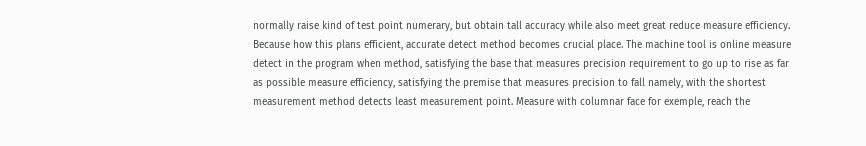normally raise kind of test point numerary, but obtain tall accuracy while also meet great reduce measure efficiency. Because how this plans efficient, accurate detect method becomes crucial place. The machine tool is online measure detect in the program when method, satisfying the base that measures precision requirement to go up to rise as far as possible measure efficiency, satisfying the premise that measures precision to fall namely, with the shortest measurement method detects least measurement point. Measure with columnar face for exemple, reach the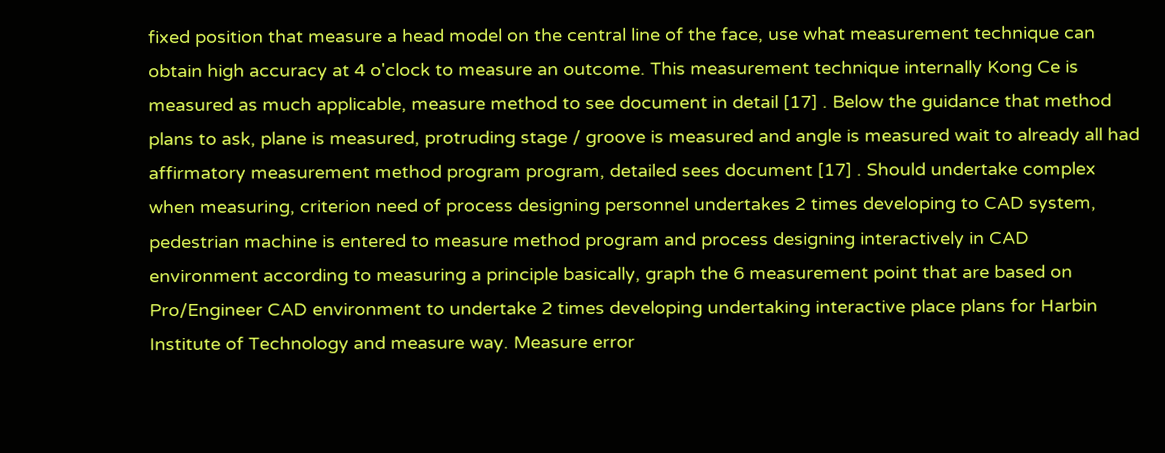fixed position that measure a head model on the central line of the face, use what measurement technique can obtain high accuracy at 4 o'clock to measure an outcome. This measurement technique internally Kong Ce is measured as much applicable, measure method to see document in detail [17] . Below the guidance that method plans to ask, plane is measured, protruding stage / groove is measured and angle is measured wait to already all had affirmatory measurement method program program, detailed sees document [17] . Should undertake complex when measuring, criterion need of process designing personnel undertakes 2 times developing to CAD system, pedestrian machine is entered to measure method program and process designing interactively in CAD environment according to measuring a principle basically, graph the 6 measurement point that are based on Pro/Engineer CAD environment to undertake 2 times developing undertaking interactive place plans for Harbin Institute of Technology and measure way. Measure error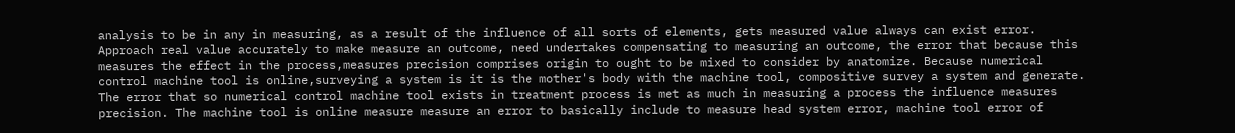analysis to be in any in measuring, as a result of the influence of all sorts of elements, gets measured value always can exist error. Approach real value accurately to make measure an outcome, need undertakes compensating to measuring an outcome, the error that because this measures the effect in the process,measures precision comprises origin to ought to be mixed to consider by anatomize. Because numerical control machine tool is online,surveying a system is it is the mother's body with the machine tool, compositive survey a system and generate. The error that so numerical control machine tool exists in treatment process is met as much in measuring a process the influence measures precision. The machine tool is online measure measure an error to basically include to measure head system error, machine tool error of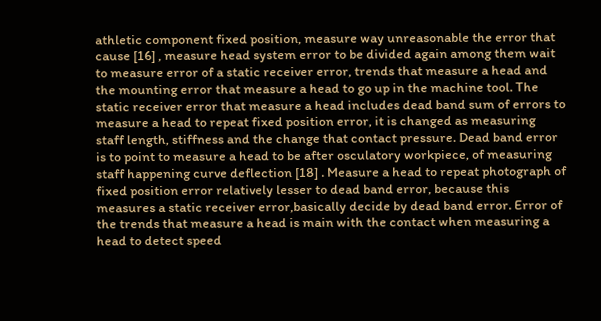athletic component fixed position, measure way unreasonable the error that cause [16] , measure head system error to be divided again among them wait to measure error of a static receiver error, trends that measure a head and the mounting error that measure a head to go up in the machine tool. The static receiver error that measure a head includes dead band sum of errors to measure a head to repeat fixed position error, it is changed as measuring staff length, stiffness and the change that contact pressure. Dead band error is to point to measure a head to be after osculatory workpiece, of measuring staff happening curve deflection [18] . Measure a head to repeat photograph of fixed position error relatively lesser to dead band error, because this measures a static receiver error,basically decide by dead band error. Error of the trends that measure a head is main with the contact when measuring a head to detect speed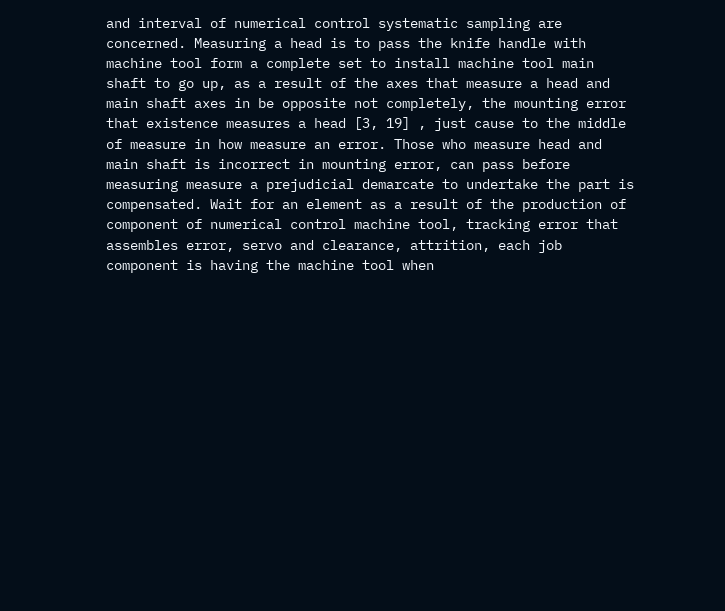and interval of numerical control systematic sampling are concerned. Measuring a head is to pass the knife handle with machine tool form a complete set to install machine tool main shaft to go up, as a result of the axes that measure a head and main shaft axes in be opposite not completely, the mounting error that existence measures a head [3, 19] , just cause to the middle of measure in how measure an error. Those who measure head and main shaft is incorrect in mounting error, can pass before measuring measure a prejudicial demarcate to undertake the part is compensated. Wait for an element as a result of the production of component of numerical control machine tool, tracking error that assembles error, servo and clearance, attrition, each job component is having the machine tool when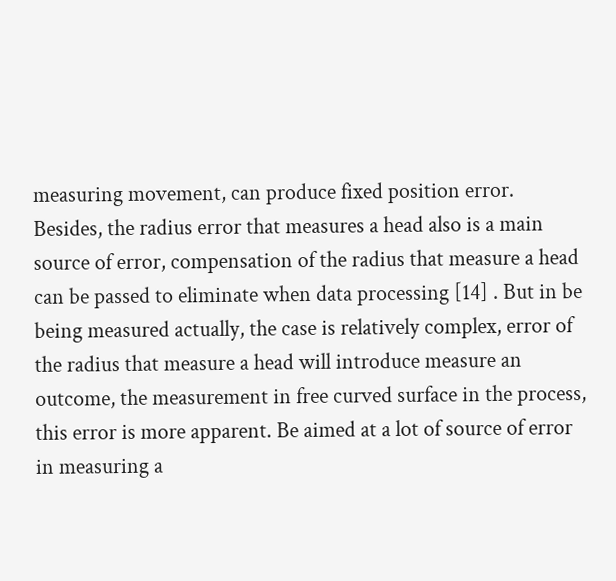measuring movement, can produce fixed position error. Besides, the radius error that measures a head also is a main source of error, compensation of the radius that measure a head can be passed to eliminate when data processing [14] . But in be being measured actually, the case is relatively complex, error of the radius that measure a head will introduce measure an outcome, the measurement in free curved surface in the process, this error is more apparent. Be aimed at a lot of source of error in measuring a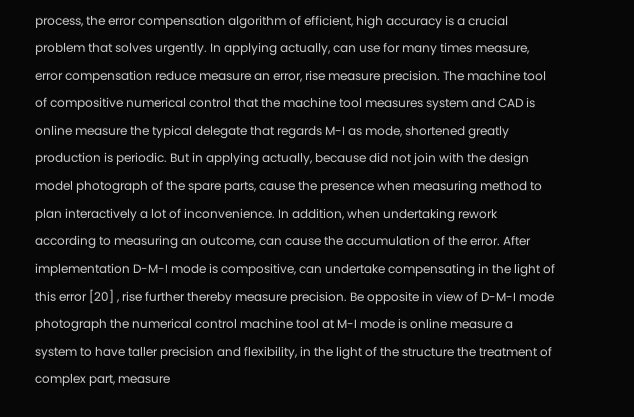process, the error compensation algorithm of efficient, high accuracy is a crucial problem that solves urgently. In applying actually, can use for many times measure, error compensation reduce measure an error, rise measure precision. The machine tool of compositive numerical control that the machine tool measures system and CAD is online measure the typical delegate that regards M-I as mode, shortened greatly production is periodic. But in applying actually, because did not join with the design model photograph of the spare parts, cause the presence when measuring method to plan interactively a lot of inconvenience. In addition, when undertaking rework according to measuring an outcome, can cause the accumulation of the error. After implementation D-M-I mode is compositive, can undertake compensating in the light of this error [20] , rise further thereby measure precision. Be opposite in view of D-M-I mode photograph the numerical control machine tool at M-I mode is online measure a system to have taller precision and flexibility, in the light of the structure the treatment of complex part, measure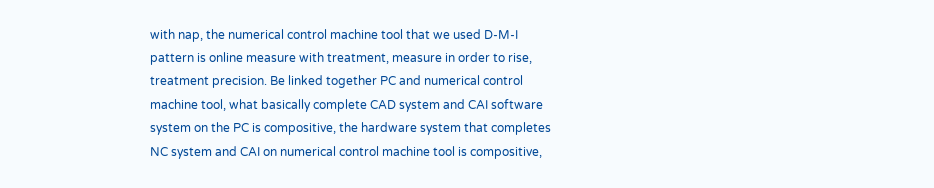with nap, the numerical control machine tool that we used D-M-I pattern is online measure with treatment, measure in order to rise, treatment precision. Be linked together PC and numerical control machine tool, what basically complete CAD system and CAI software system on the PC is compositive, the hardware system that completes NC system and CAI on numerical control machine tool is compositive,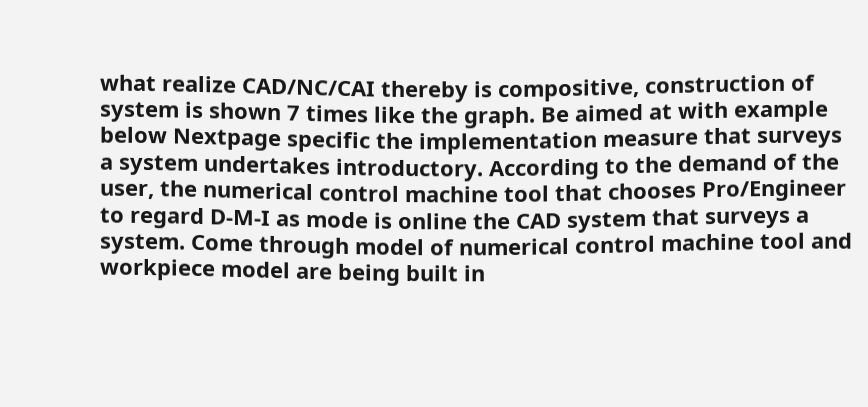what realize CAD/NC/CAI thereby is compositive, construction of system is shown 7 times like the graph. Be aimed at with example below Nextpage specific the implementation measure that surveys a system undertakes introductory. According to the demand of the user, the numerical control machine tool that chooses Pro/Engineer to regard D-M-I as mode is online the CAD system that surveys a system. Come through model of numerical control machine tool and workpiece model are being built in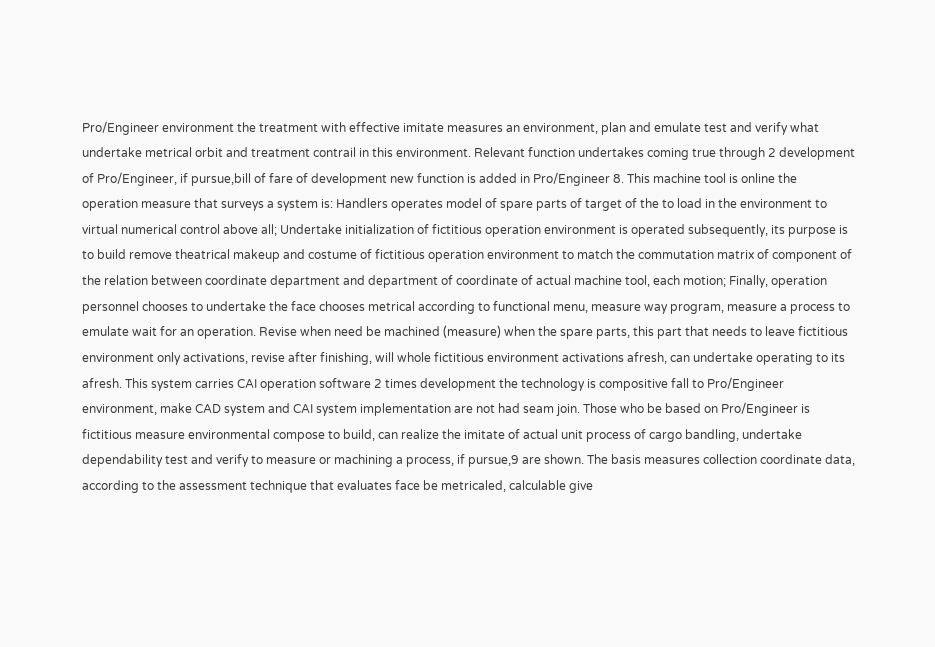Pro/Engineer environment the treatment with effective imitate measures an environment, plan and emulate test and verify what undertake metrical orbit and treatment contrail in this environment. Relevant function undertakes coming true through 2 development of Pro/Engineer, if pursue,bill of fare of development new function is added in Pro/Engineer 8. This machine tool is online the operation measure that surveys a system is: Handlers operates model of spare parts of target of the to load in the environment to virtual numerical control above all; Undertake initialization of fictitious operation environment is operated subsequently, its purpose is to build remove theatrical makeup and costume of fictitious operation environment to match the commutation matrix of component of the relation between coordinate department and department of coordinate of actual machine tool, each motion; Finally, operation personnel chooses to undertake the face chooses metrical according to functional menu, measure way program, measure a process to emulate wait for an operation. Revise when need be machined (measure) when the spare parts, this part that needs to leave fictitious environment only activations, revise after finishing, will whole fictitious environment activations afresh, can undertake operating to its afresh. This system carries CAI operation software 2 times development the technology is compositive fall to Pro/Engineer environment, make CAD system and CAI system implementation are not had seam join. Those who be based on Pro/Engineer is fictitious measure environmental compose to build, can realize the imitate of actual unit process of cargo bandling, undertake dependability test and verify to measure or machining a process, if pursue,9 are shown. The basis measures collection coordinate data, according to the assessment technique that evaluates face be metricaled, calculable give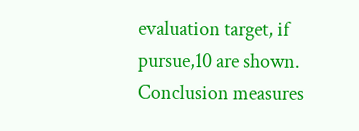evaluation target, if pursue,10 are shown. Conclusion measures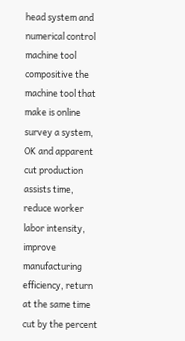head system and numerical control machine tool compositive the machine tool that make is online survey a system, OK and apparent cut production assists time, reduce worker labor intensity, improve manufacturing efficiency, return at the same time cut by the percent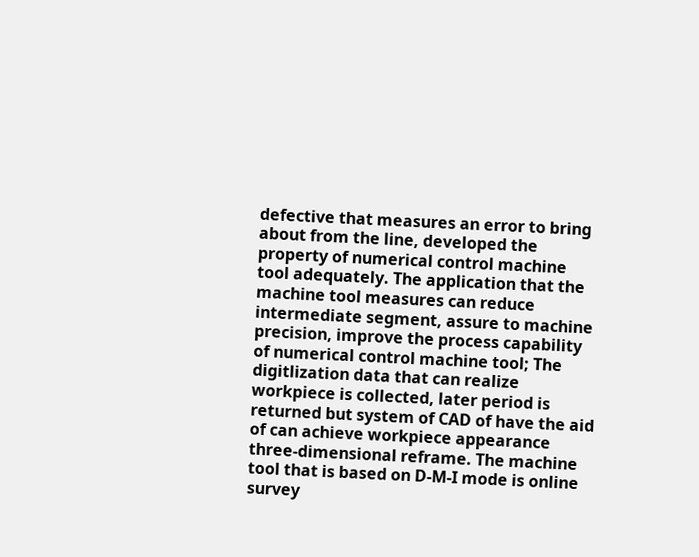defective that measures an error to bring about from the line, developed the property of numerical control machine tool adequately. The application that the machine tool measures can reduce intermediate segment, assure to machine precision, improve the process capability of numerical control machine tool; The digitlization data that can realize workpiece is collected, later period is returned but system of CAD of have the aid of can achieve workpiece appearance three-dimensional reframe. The machine tool that is based on D-M-I mode is online survey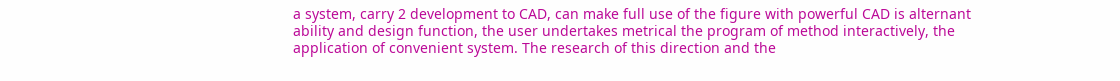a system, carry 2 development to CAD, can make full use of the figure with powerful CAD is alternant ability and design function, the user undertakes metrical the program of method interactively, the application of convenient system. The research of this direction and the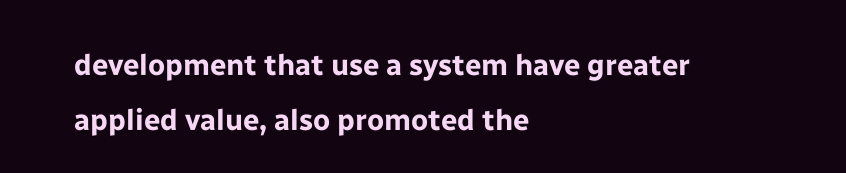development that use a system have greater applied value, also promoted the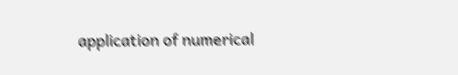application of numerical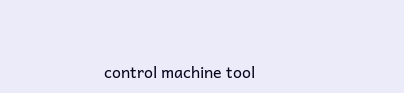control machine tool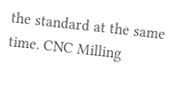the standard at the same time. CNC Milling